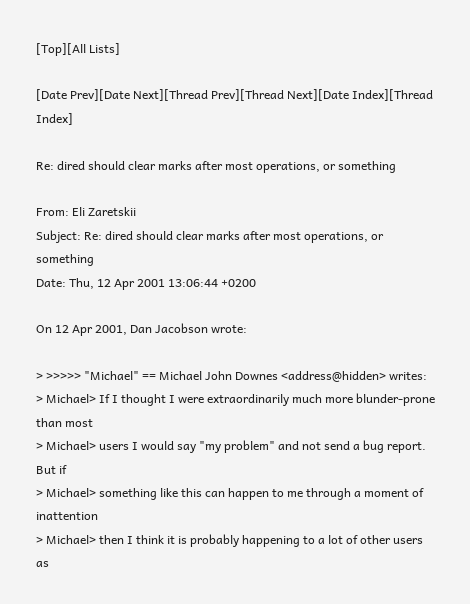[Top][All Lists]

[Date Prev][Date Next][Thread Prev][Thread Next][Date Index][Thread Index]

Re: dired should clear marks after most operations, or something

From: Eli Zaretskii
Subject: Re: dired should clear marks after most operations, or something
Date: Thu, 12 Apr 2001 13:06:44 +0200

On 12 Apr 2001, Dan Jacobson wrote:

> >>>>> "Michael" == Michael John Downes <address@hidden> writes:
> Michael> If I thought I were extraordinarily much more blunder-prone than most
> Michael> users I would say "my problem" and not send a bug report. But if
> Michael> something like this can happen to me through a moment of inattention
> Michael> then I think it is probably happening to a lot of other users as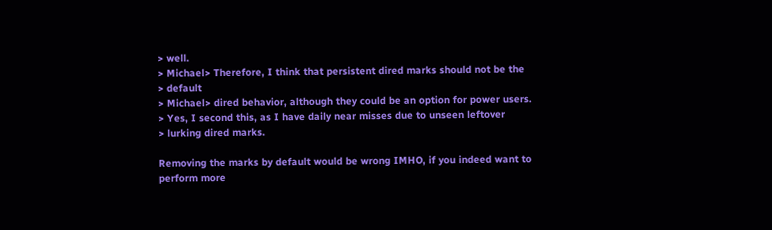> well.
> Michael> Therefore, I think that persistent dired marks should not be the
> default
> Michael> dired behavior, although they could be an option for power users.
> Yes, I second this, as I have daily near misses due to unseen leftover
> lurking dired marks.

Removing the marks by default would be wrong IMHO, if you indeed want to
perform more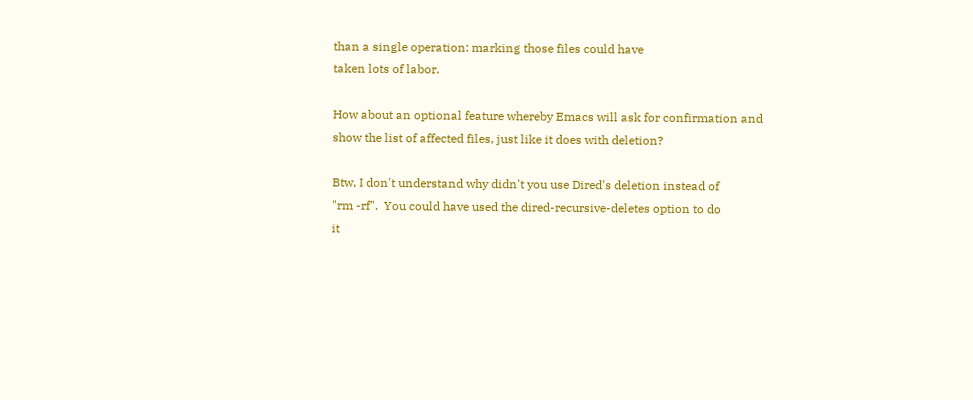than a single operation: marking those files could have
taken lots of labor.

How about an optional feature whereby Emacs will ask for confirmation and
show the list of affected files, just like it does with deletion?

Btw, I don't understand why didn't you use Dired's deletion instead of
"rm -rf".  You could have used the dired-recursive-deletes option to do
it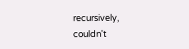recursively, couldn't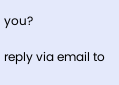you?

reply via email to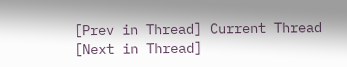[Prev in Thread] Current Thread [Next in Thread]